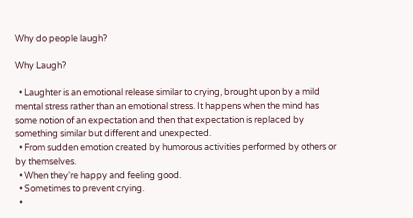Why do people laugh?

Why Laugh?

  • Laughter is an emotional release similar to crying, brought upon by a mild mental stress rather than an emotional stress. It happens when the mind has some notion of an expectation and then that expectation is replaced by something similar but different and unexpected.
  • From sudden emotion created by humorous activities performed by others or by themselves.
  • When they're happy and feeling good.
  • Sometimes to prevent crying.
  •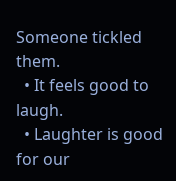Someone tickled them.
  • It feels good to laugh.
  • Laughter is good for our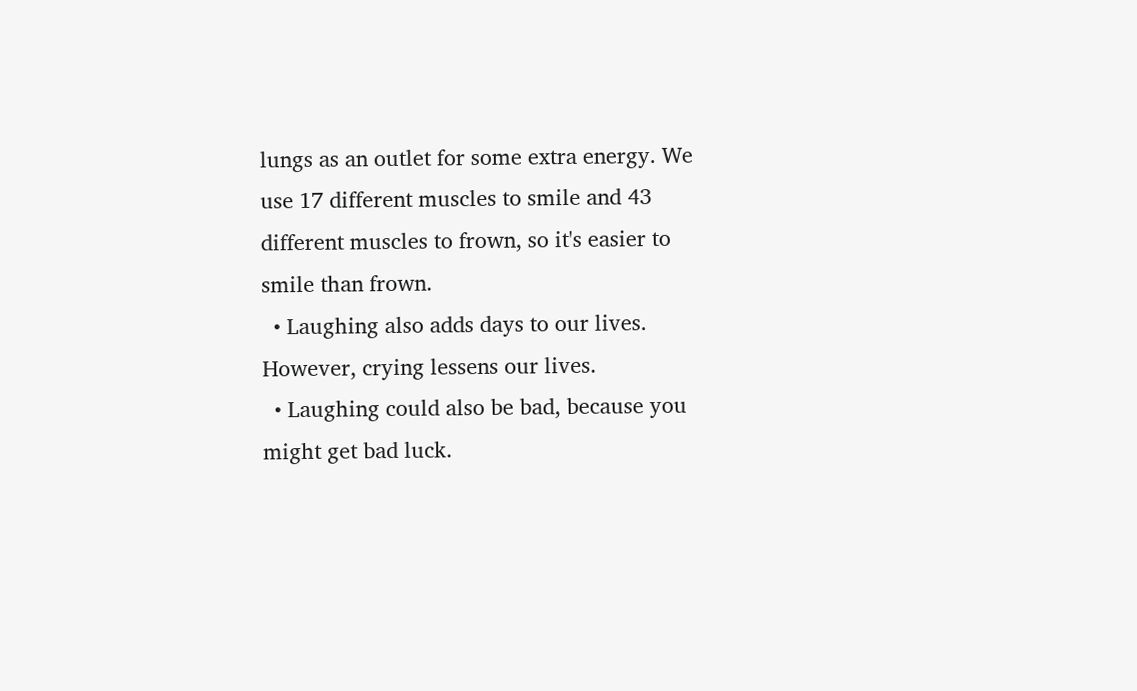lungs as an outlet for some extra energy. We use 17 different muscles to smile and 43 different muscles to frown, so it's easier to smile than frown.
  • Laughing also adds days to our lives. However, crying lessens our lives.
  • Laughing could also be bad, because you might get bad luck.